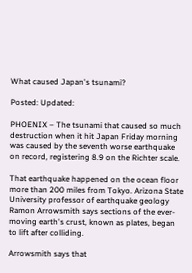What caused Japan's tsunami?

Posted: Updated:

PHOENIX – The tsunami that caused so much destruction when it hit Japan Friday morning was caused by the seventh worse earthquake on record, registering 8.9 on the Richter scale.

That earthquake happened on the ocean floor more than 200 miles from Tokyo. Arizona State University professor of earthquake geology Ramon Arrowsmith says sections of the ever-moving earth's crust, known as plates, began to lift after colliding.

Arrowsmith says that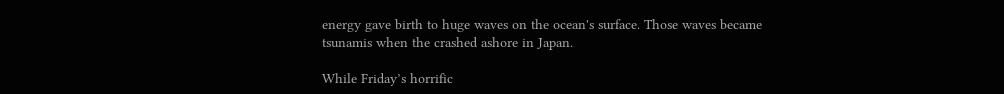energy gave birth to huge waves on the ocean's surface. Those waves became tsunamis when the crashed ashore in Japan.

While Friday’s horrific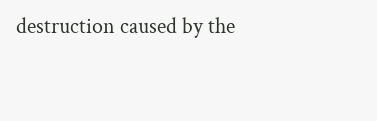destruction caused by the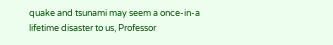quake and tsunami may seem a once-in-a lifetime disaster to us, Professor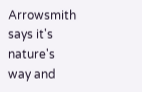Arrowsmith says it's nature's way and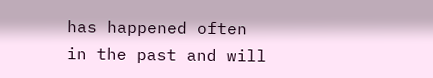has happened often in the past and will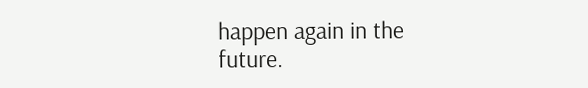happen again in the future.